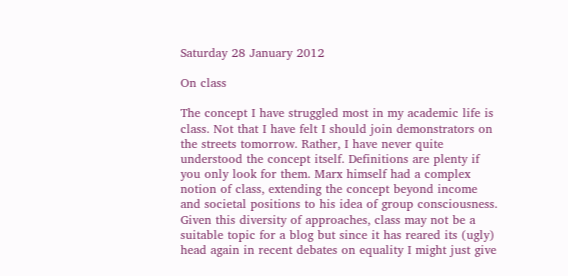Saturday 28 January 2012

On class

The concept I have struggled most in my academic life is class. Not that I have felt I should join demonstrators on the streets tomorrow. Rather, I have never quite understood the concept itself. Definitions are plenty if you only look for them. Marx himself had a complex notion of class, extending the concept beyond income and societal positions to his idea of group consciousness. Given this diversity of approaches, class may not be a suitable topic for a blog but since it has reared its (ugly) head again in recent debates on equality I might just give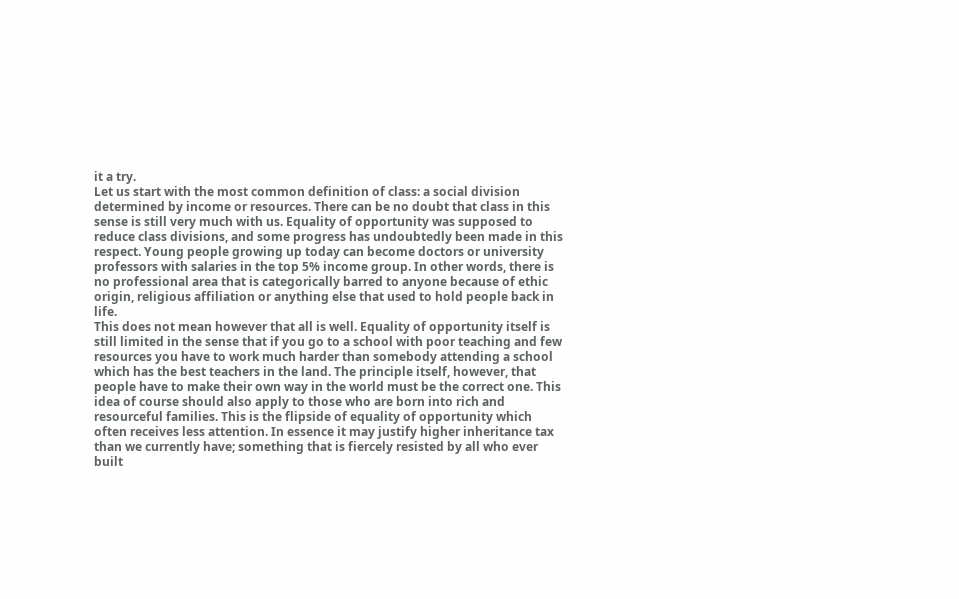it a try.
Let us start with the most common definition of class: a social division determined by income or resources. There can be no doubt that class in this sense is still very much with us. Equality of opportunity was supposed to reduce class divisions, and some progress has undoubtedly been made in this respect. Young people growing up today can become doctors or university professors with salaries in the top 5% income group. In other words, there is no professional area that is categorically barred to anyone because of ethic origin, religious affiliation or anything else that used to hold people back in life.
This does not mean however that all is well. Equality of opportunity itself is still limited in the sense that if you go to a school with poor teaching and few resources you have to work much harder than somebody attending a school which has the best teachers in the land. The principle itself, however, that people have to make their own way in the world must be the correct one. This idea of course should also apply to those who are born into rich and resourceful families. This is the flipside of equality of opportunity which often receives less attention. In essence it may justify higher inheritance tax than we currently have; something that is fiercely resisted by all who ever built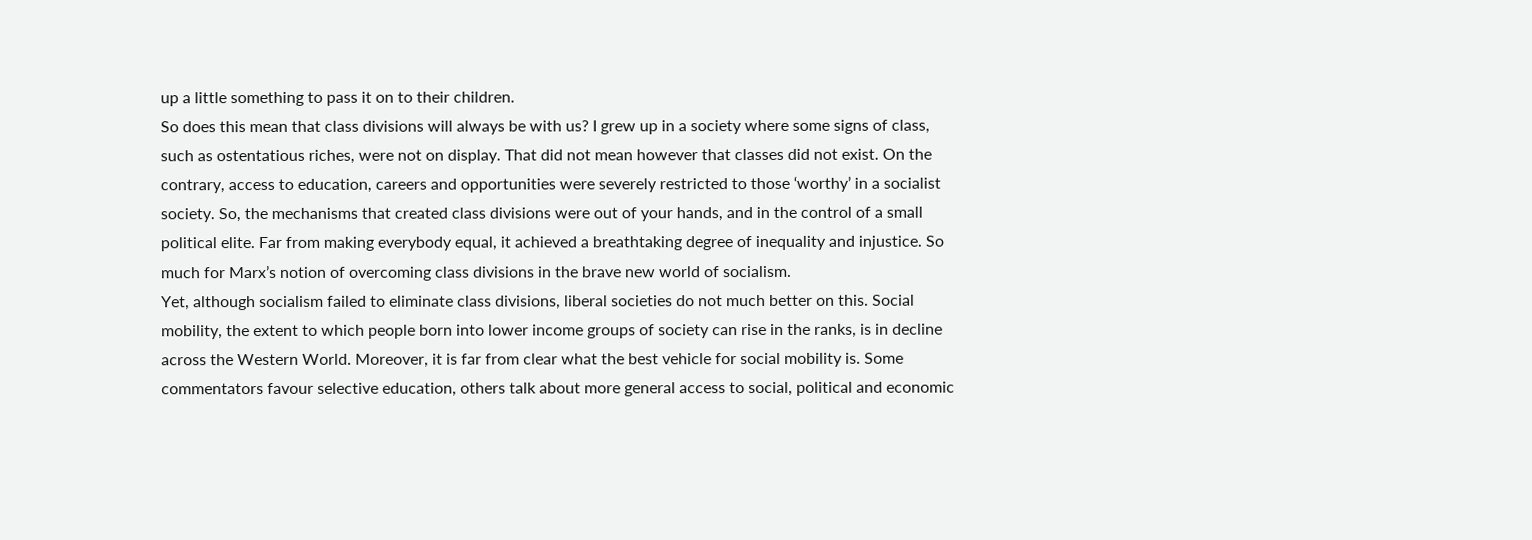up a little something to pass it on to their children.
So does this mean that class divisions will always be with us? I grew up in a society where some signs of class, such as ostentatious riches, were not on display. That did not mean however that classes did not exist. On the contrary, access to education, careers and opportunities were severely restricted to those ‘worthy’ in a socialist society. So, the mechanisms that created class divisions were out of your hands, and in the control of a small political elite. Far from making everybody equal, it achieved a breathtaking degree of inequality and injustice. So much for Marx’s notion of overcoming class divisions in the brave new world of socialism.
Yet, although socialism failed to eliminate class divisions, liberal societies do not much better on this. Social mobility, the extent to which people born into lower income groups of society can rise in the ranks, is in decline across the Western World. Moreover, it is far from clear what the best vehicle for social mobility is. Some commentators favour selective education, others talk about more general access to social, political and economic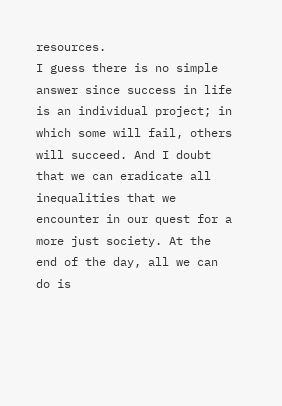resources.
I guess there is no simple answer since success in life is an individual project; in which some will fail, others will succeed. And I doubt that we can eradicate all inequalities that we encounter in our quest for a more just society. At the end of the day, all we can do is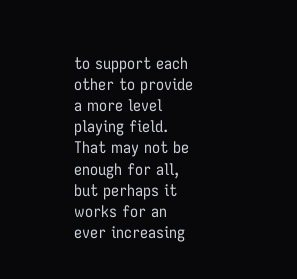to support each other to provide a more level playing field. That may not be enough for all, but perhaps it works for an ever increasing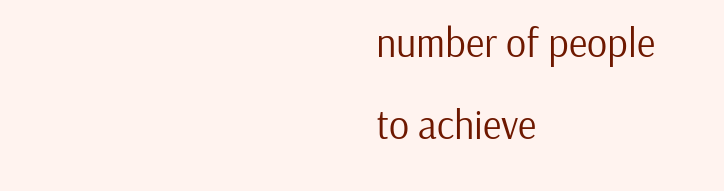number of people to achieve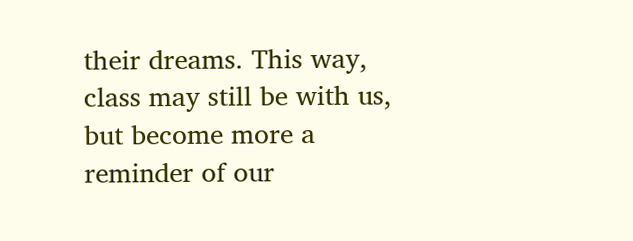their dreams. This way, class may still be with us, but become more a reminder of our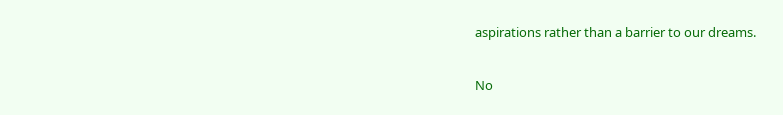aspirations rather than a barrier to our dreams.

No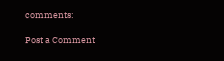comments:

Post a Comment